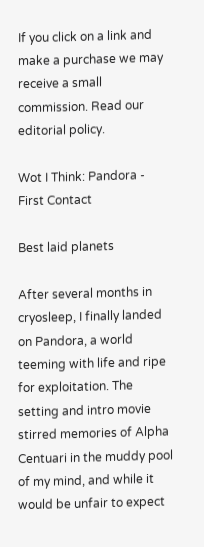If you click on a link and make a purchase we may receive a small commission. Read our editorial policy.

Wot I Think: Pandora - First Contact

Best laid planets

After several months in cryosleep, I finally landed on Pandora, a world teeming with life and ripe for exploitation. The setting and intro movie stirred memories of Alpha Centuari in the muddy pool of my mind, and while it would be unfair to expect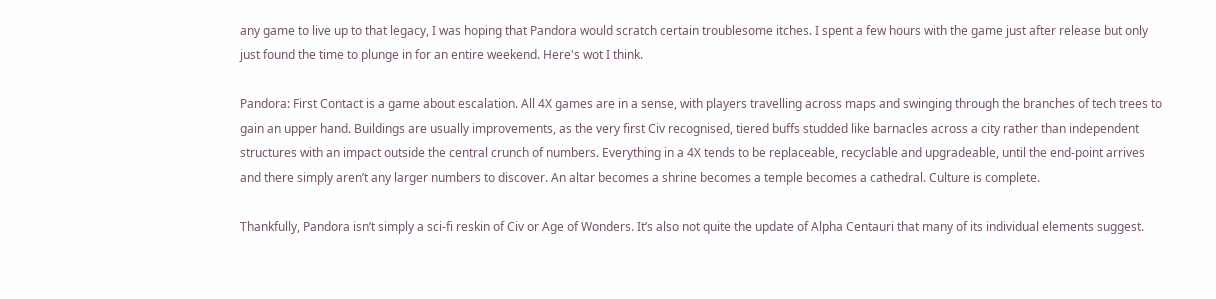any game to live up to that legacy, I was hoping that Pandora would scratch certain troublesome itches. I spent a few hours with the game just after release but only just found the time to plunge in for an entire weekend. Here's wot I think.

Pandora: First Contact is a game about escalation. All 4X games are in a sense, with players travelling across maps and swinging through the branches of tech trees to gain an upper hand. Buildings are usually improvements, as the very first Civ recognised, tiered buffs studded like barnacles across a city rather than independent structures with an impact outside the central crunch of numbers. Everything in a 4X tends to be replaceable, recyclable and upgradeable, until the end-point arrives and there simply aren’t any larger numbers to discover. An altar becomes a shrine becomes a temple becomes a cathedral. Culture is complete.

Thankfully, Pandora isn’t simply a sci-fi reskin of Civ or Age of Wonders. It’s also not quite the update of Alpha Centauri that many of its individual elements suggest.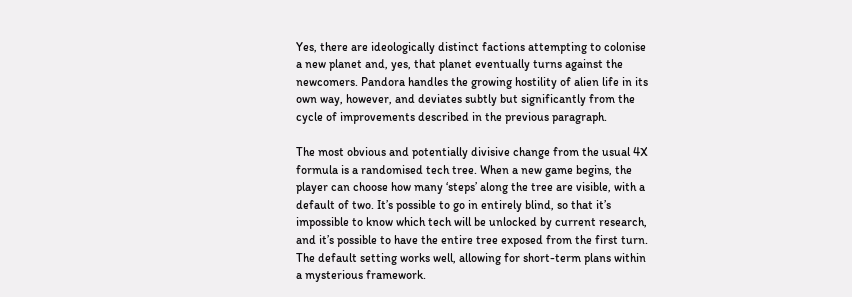Yes, there are ideologically distinct factions attempting to colonise a new planet and, yes, that planet eventually turns against the newcomers. Pandora handles the growing hostility of alien life in its own way, however, and deviates subtly but significantly from the cycle of improvements described in the previous paragraph.

The most obvious and potentially divisive change from the usual 4X formula is a randomised tech tree. When a new game begins, the player can choose how many ‘steps’ along the tree are visible, with a default of two. It’s possible to go in entirely blind, so that it’s impossible to know which tech will be unlocked by current research, and it’s possible to have the entire tree exposed from the first turn. The default setting works well, allowing for short-term plans within a mysterious framework.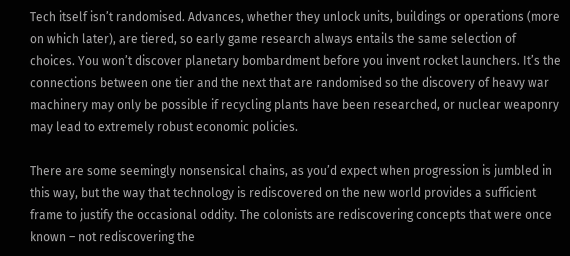Tech itself isn’t randomised. Advances, whether they unlock units, buildings or operations (more on which later), are tiered, so early game research always entails the same selection of choices. You won’t discover planetary bombardment before you invent rocket launchers. It’s the connections between one tier and the next that are randomised so the discovery of heavy war machinery may only be possible if recycling plants have been researched, or nuclear weaponry may lead to extremely robust economic policies.

There are some seemingly nonsensical chains, as you’d expect when progression is jumbled in this way, but the way that technology is rediscovered on the new world provides a sufficient frame to justify the occasional oddity. The colonists are rediscovering concepts that were once known – not rediscovering the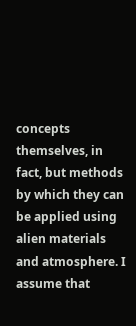concepts themselves, in fact, but methods by which they can be applied using alien materials and atmosphere. I assume that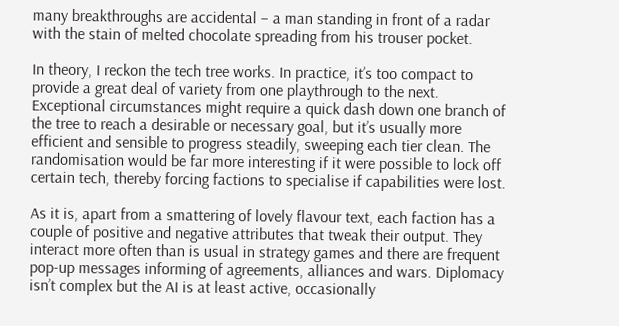many breakthroughs are accidental – a man standing in front of a radar with the stain of melted chocolate spreading from his trouser pocket.

In theory, I reckon the tech tree works. In practice, it’s too compact to provide a great deal of variety from one playthrough to the next. Exceptional circumstances might require a quick dash down one branch of the tree to reach a desirable or necessary goal, but it’s usually more efficient and sensible to progress steadily, sweeping each tier clean. The randomisation would be far more interesting if it were possible to lock off certain tech, thereby forcing factions to specialise if capabilities were lost.

As it is, apart from a smattering of lovely flavour text, each faction has a couple of positive and negative attributes that tweak their output. They interact more often than is usual in strategy games and there are frequent pop-up messages informing of agreements, alliances and wars. Diplomacy isn’t complex but the AI is at least active, occasionally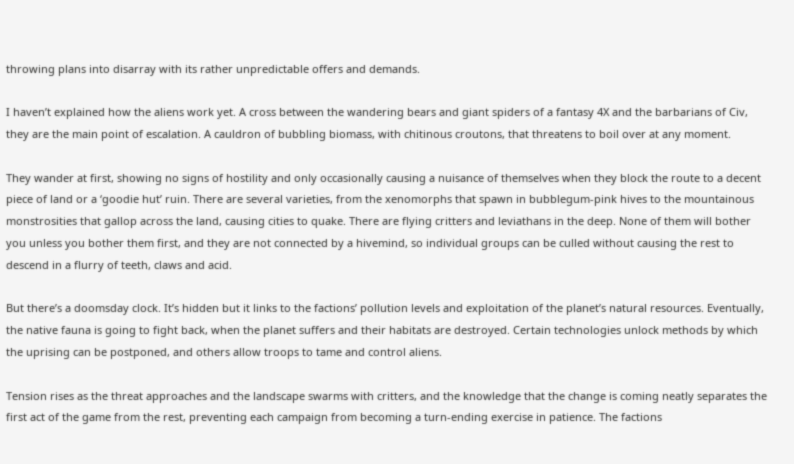throwing plans into disarray with its rather unpredictable offers and demands.

I haven’t explained how the aliens work yet. A cross between the wandering bears and giant spiders of a fantasy 4X and the barbarians of Civ, they are the main point of escalation. A cauldron of bubbling biomass, with chitinous croutons, that threatens to boil over at any moment.

They wander at first, showing no signs of hostility and only occasionally causing a nuisance of themselves when they block the route to a decent piece of land or a ‘goodie hut’ ruin. There are several varieties, from the xenomorphs that spawn in bubblegum-pink hives to the mountainous monstrosities that gallop across the land, causing cities to quake. There are flying critters and leviathans in the deep. None of them will bother you unless you bother them first, and they are not connected by a hivemind, so individual groups can be culled without causing the rest to descend in a flurry of teeth, claws and acid.

But there’s a doomsday clock. It’s hidden but it links to the factions’ pollution levels and exploitation of the planet’s natural resources. Eventually, the native fauna is going to fight back, when the planet suffers and their habitats are destroyed. Certain technologies unlock methods by which the uprising can be postponed, and others allow troops to tame and control aliens.

Tension rises as the threat approaches and the landscape swarms with critters, and the knowledge that the change is coming neatly separates the first act of the game from the rest, preventing each campaign from becoming a turn-ending exercise in patience. The factions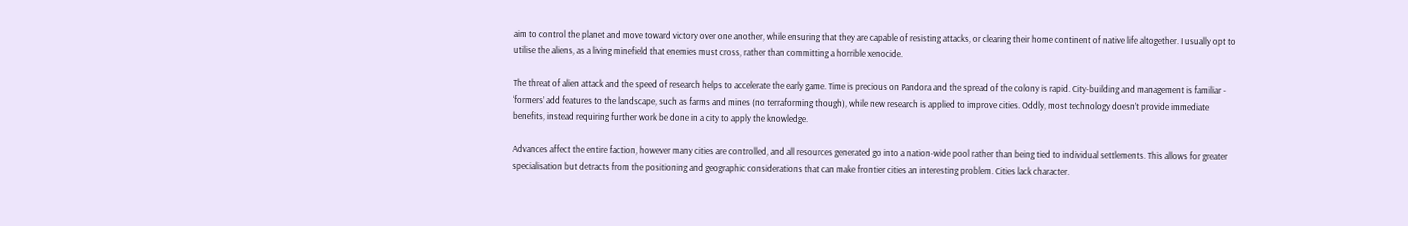aim to control the planet and move toward victory over one another, while ensuring that they are capable of resisting attacks, or clearing their home continent of native life altogether. I usually opt to utilise the aliens, as a living minefield that enemies must cross, rather than committing a horrible xenocide.

The threat of alien attack and the speed of research helps to accelerate the early game. Time is precious on Pandora and the spread of the colony is rapid. City-building and management is familiar - ‘formers’ add features to the landscape, such as farms and mines (no terraforming though), while new research is applied to improve cities. Oddly, most technology doesn’t provide immediate benefits, instead requiring further work be done in a city to apply the knowledge.

Advances affect the entire faction, however many cities are controlled, and all resources generated go into a nation-wide pool rather than being tied to individual settlements. This allows for greater specialisation but detracts from the positioning and geographic considerations that can make frontier cities an interesting problem. Cities lack character.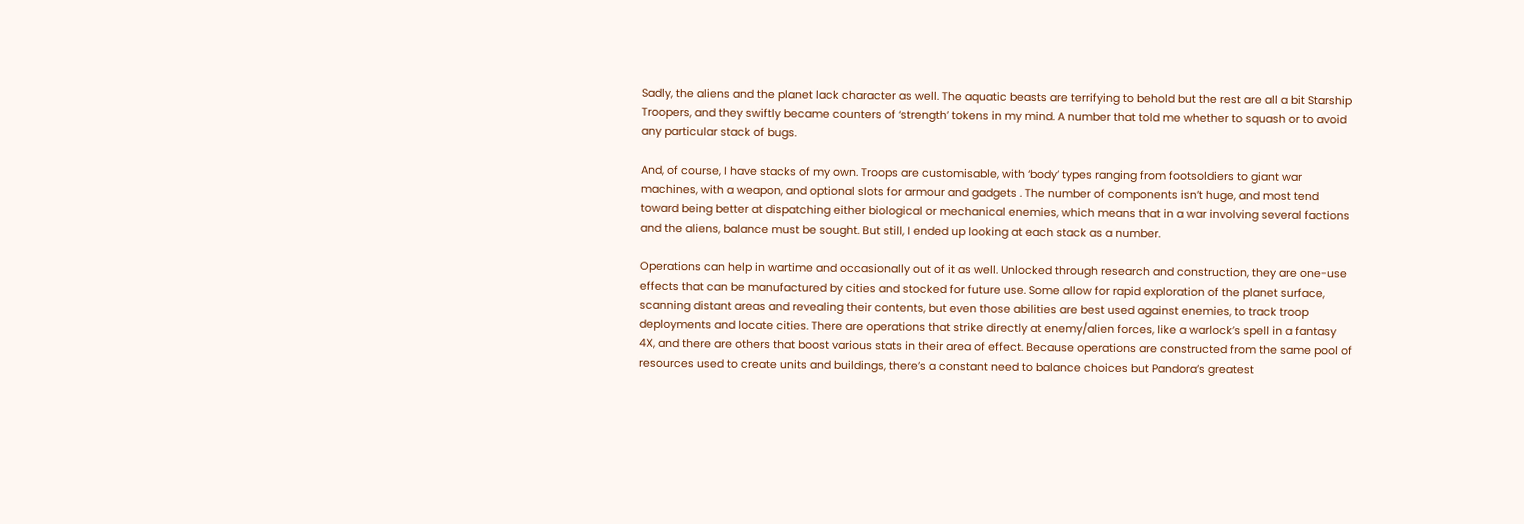Sadly, the aliens and the planet lack character as well. The aquatic beasts are terrifying to behold but the rest are all a bit Starship Troopers, and they swiftly became counters of ‘strength’ tokens in my mind. A number that told me whether to squash or to avoid any particular stack of bugs.

And, of course, I have stacks of my own. Troops are customisable, with ‘body’ types ranging from footsoldiers to giant war machines, with a weapon, and optional slots for armour and gadgets . The number of components isn’t huge, and most tend toward being better at dispatching either biological or mechanical enemies, which means that in a war involving several factions and the aliens, balance must be sought. But still, I ended up looking at each stack as a number.

Operations can help in wartime and occasionally out of it as well. Unlocked through research and construction, they are one-use effects that can be manufactured by cities and stocked for future use. Some allow for rapid exploration of the planet surface, scanning distant areas and revealing their contents, but even those abilities are best used against enemies, to track troop deployments and locate cities. There are operations that strike directly at enemy/alien forces, like a warlock’s spell in a fantasy 4X, and there are others that boost various stats in their area of effect. Because operations are constructed from the same pool of resources used to create units and buildings, there’s a constant need to balance choices but Pandora’s greatest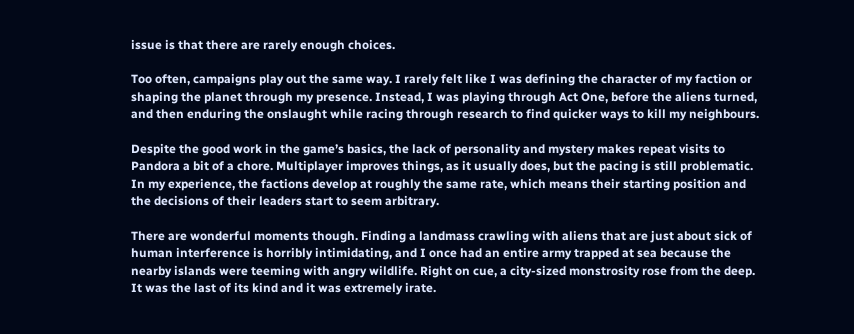issue is that there are rarely enough choices.

Too often, campaigns play out the same way. I rarely felt like I was defining the character of my faction or shaping the planet through my presence. Instead, I was playing through Act One, before the aliens turned, and then enduring the onslaught while racing through research to find quicker ways to kill my neighbours.

Despite the good work in the game’s basics, the lack of personality and mystery makes repeat visits to Pandora a bit of a chore. Multiplayer improves things, as it usually does, but the pacing is still problematic. In my experience, the factions develop at roughly the same rate, which means their starting position and the decisions of their leaders start to seem arbitrary.

There are wonderful moments though. Finding a landmass crawling with aliens that are just about sick of human interference is horribly intimidating, and I once had an entire army trapped at sea because the nearby islands were teeming with angry wildlife. Right on cue, a city-sized monstrosity rose from the deep. It was the last of its kind and it was extremely irate.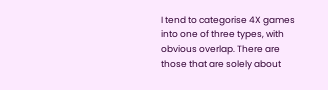I tend to categorise 4X games into one of three types, with obvious overlap. There are those that are solely about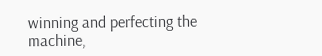winning and perfecting the machine,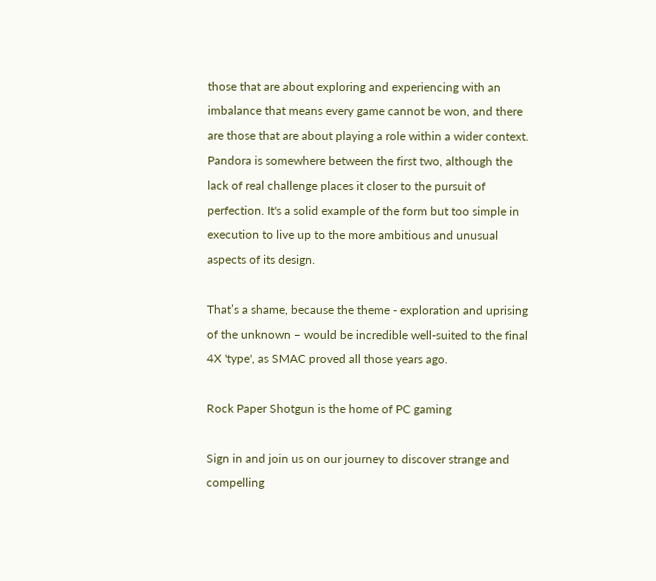those that are about exploring and experiencing with an imbalance that means every game cannot be won, and there are those that are about playing a role within a wider context. Pandora is somewhere between the first two, although the lack of real challenge places it closer to the pursuit of perfection. It's a solid example of the form but too simple in execution to live up to the more ambitious and unusual aspects of its design.

That’s a shame, because the theme - exploration and uprising of the unknown – would be incredible well-suited to the final 4X 'type', as SMAC proved all those years ago.

Rock Paper Shotgun is the home of PC gaming

Sign in and join us on our journey to discover strange and compelling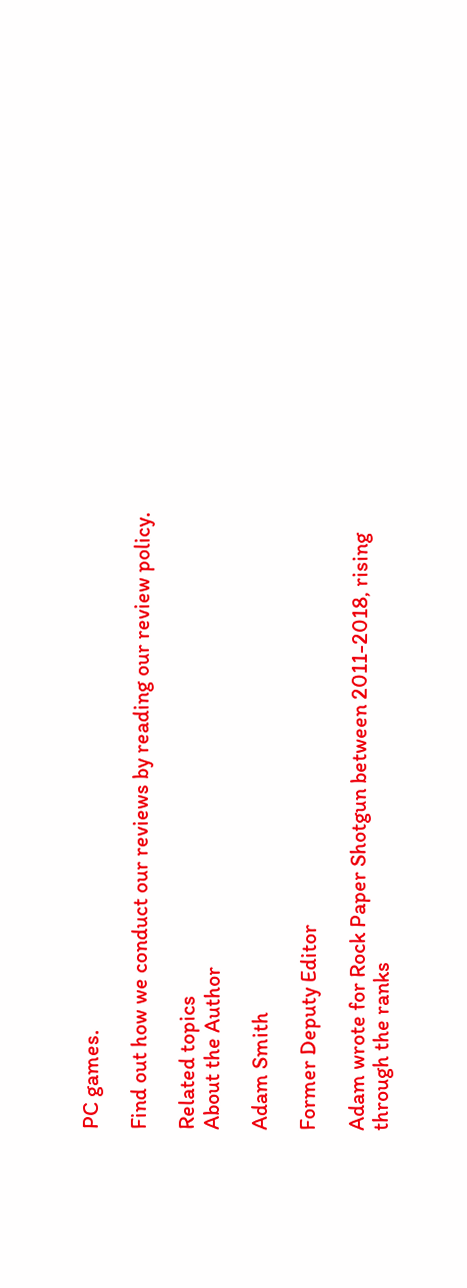PC games.

Find out how we conduct our reviews by reading our review policy.

Related topics
About the Author

Adam Smith

Former Deputy Editor

Adam wrote for Rock Paper Shotgun between 2011-2018, rising through the ranks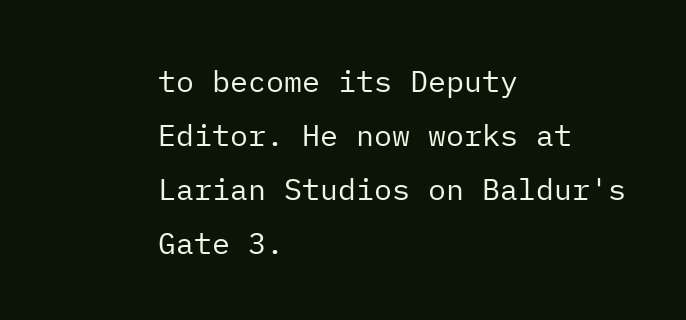to become its Deputy Editor. He now works at Larian Studios on Baldur's Gate 3.